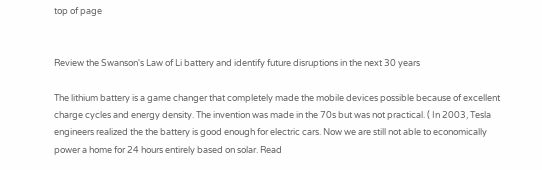top of page


Review the Swanson's Law of Li battery and identify future disruptions in the next 30 years

The lithium battery is a game changer that completely made the mobile devices possible because of excellent charge cycles and energy density. The invention was made in the 70s but was not practical. ( In 2003, Tesla engineers realized the the battery is good enough for electric cars. Now we are still not able to economically power a home for 24 hours entirely based on solar. Read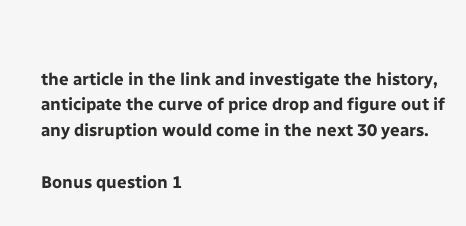the article in the link and investigate the history, anticipate the curve of price drop and figure out if any disruption would come in the next 30 years.

Bonus question 1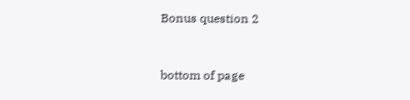Bonus question 2



bottom of page